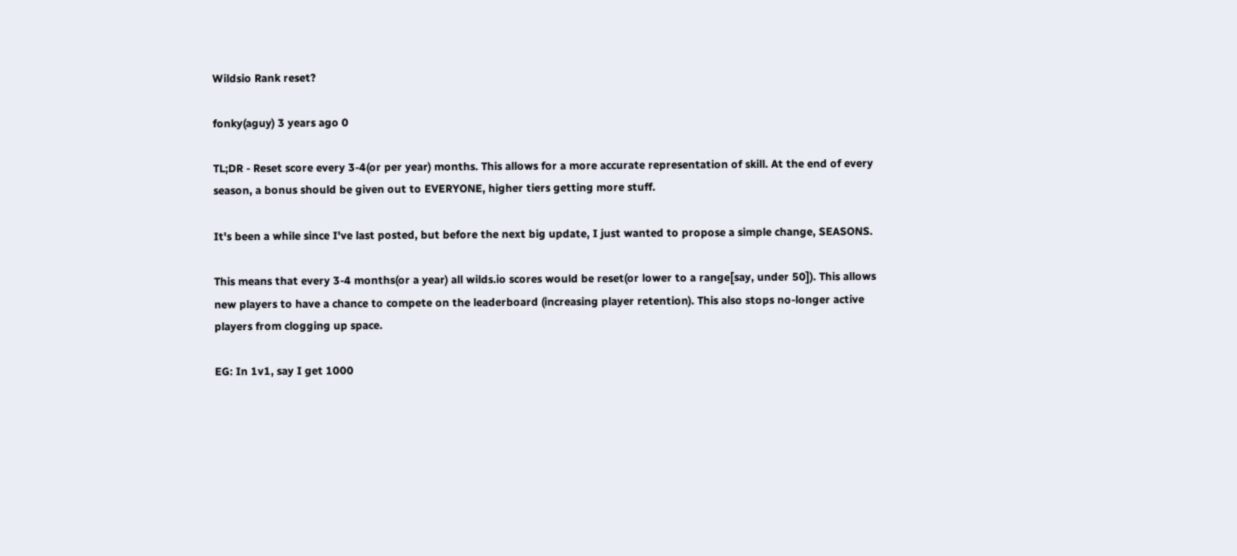Wildsio Rank reset?

fonky(aguy) 3 years ago 0

TL;DR - Reset score every 3-4(or per year) months. This allows for a more accurate representation of skill. At the end of every season, a bonus should be given out to EVERYONE, higher tiers getting more stuff.

It's been a while since I've last posted, but before the next big update, I just wanted to propose a simple change, SEASONS.

This means that every 3-4 months(or a year) all wilds.io scores would be reset(or lower to a range[say, under 50]). This allows new players to have a chance to compete on the leaderboard (increasing player retention). This also stops no-longer active players from clogging up space.

EG: In 1v1, say I get 1000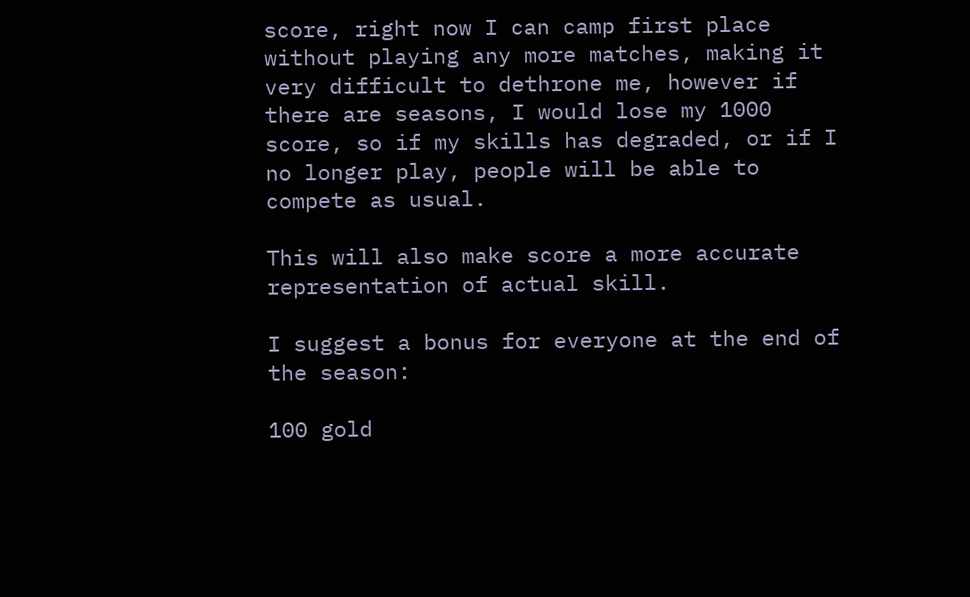score, right now I can camp first place without playing any more matches, making it very difficult to dethrone me, however if there are seasons, I would lose my 1000 score, so if my skills has degraded, or if I no longer play, people will be able to compete as usual.

This will also make score a more accurate representation of actual skill.

I suggest a bonus for everyone at the end of the season:

100 gold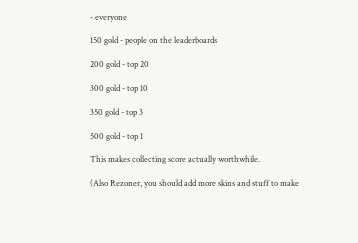- everyone

150 gold - people on the leaderboards

200 gold - top 20

300 gold - top 10

350 gold - top 3

500 gold - top 1

This makes collecting score actually worthwhile.

(Also Rezoner, you should add more skins and stuff to make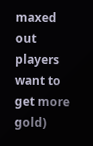maxed out players want to get more gold)